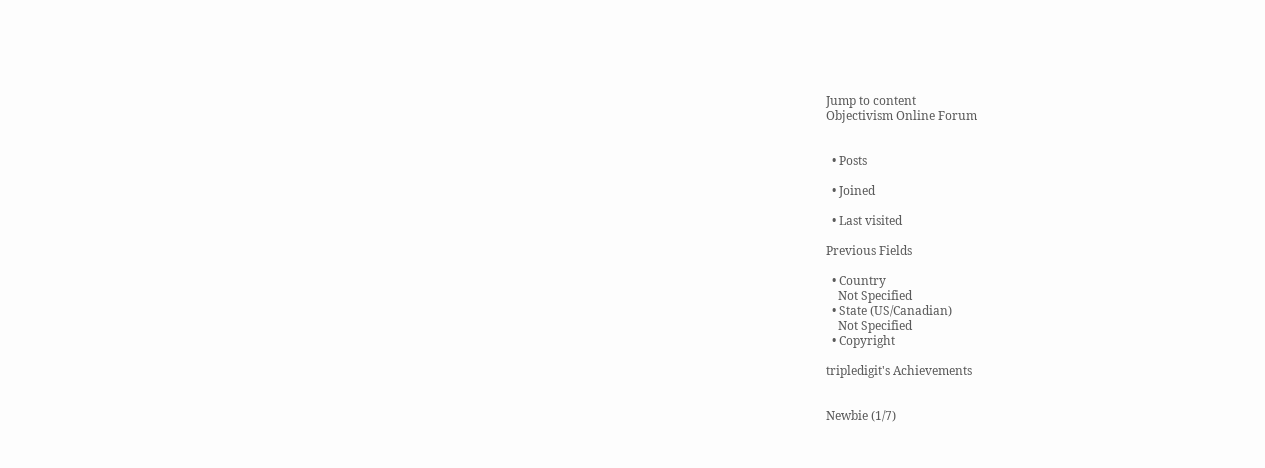Jump to content
Objectivism Online Forum


  • Posts

  • Joined

  • Last visited

Previous Fields

  • Country
    Not Specified
  • State (US/Canadian)
    Not Specified
  • Copyright

tripledigit's Achievements


Newbie (1/7)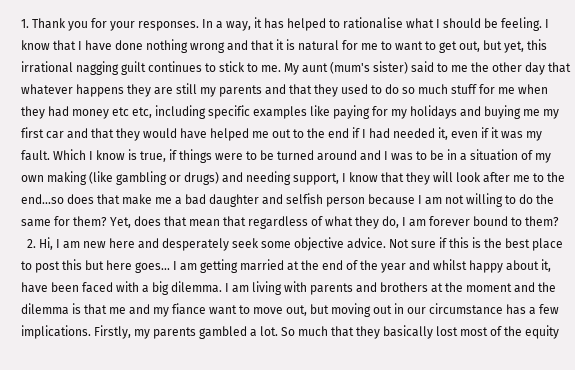1. Thank you for your responses. In a way, it has helped to rationalise what I should be feeling. I know that I have done nothing wrong and that it is natural for me to want to get out, but yet, this irrational nagging guilt continues to stick to me. My aunt (mum's sister) said to me the other day that whatever happens they are still my parents and that they used to do so much stuff for me when they had money etc etc, including specific examples like paying for my holidays and buying me my first car and that they would have helped me out to the end if I had needed it, even if it was my fault. Which I know is true, if things were to be turned around and I was to be in a situation of my own making (like gambling or drugs) and needing support, I know that they will look after me to the end...so does that make me a bad daughter and selfish person because I am not willing to do the same for them? Yet, does that mean that regardless of what they do, I am forever bound to them?
  2. Hi, I am new here and desperately seek some objective advice. Not sure if this is the best place to post this but here goes... I am getting married at the end of the year and whilst happy about it, have been faced with a big dilemma. I am living with parents and brothers at the moment and the dilemma is that me and my fiance want to move out, but moving out in our circumstance has a few implications. Firstly, my parents gambled a lot. So much that they basically lost most of the equity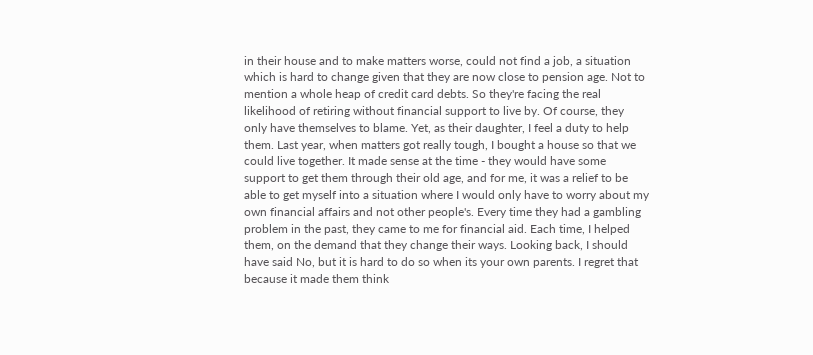in their house and to make matters worse, could not find a job, a situation which is hard to change given that they are now close to pension age. Not to mention a whole heap of credit card debts. So they're facing the real likelihood of retiring without financial support to live by. Of course, they only have themselves to blame. Yet, as their daughter, I feel a duty to help them. Last year, when matters got really tough, I bought a house so that we could live together. It made sense at the time - they would have some support to get them through their old age, and for me, it was a relief to be able to get myself into a situation where I would only have to worry about my own financial affairs and not other people's. Every time they had a gambling problem in the past, they came to me for financial aid. Each time, I helped them, on the demand that they change their ways. Looking back, I should have said No, but it is hard to do so when its your own parents. I regret that because it made them think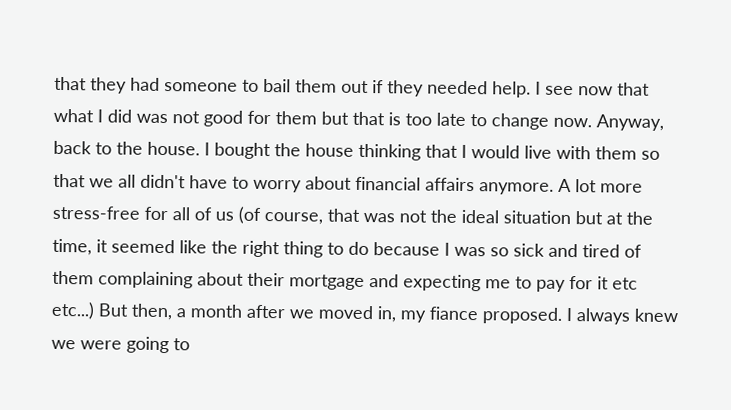that they had someone to bail them out if they needed help. I see now that what I did was not good for them but that is too late to change now. Anyway, back to the house. I bought the house thinking that I would live with them so that we all didn't have to worry about financial affairs anymore. A lot more stress-free for all of us (of course, that was not the ideal situation but at the time, it seemed like the right thing to do because I was so sick and tired of them complaining about their mortgage and expecting me to pay for it etc etc...) But then, a month after we moved in, my fiance proposed. I always knew we were going to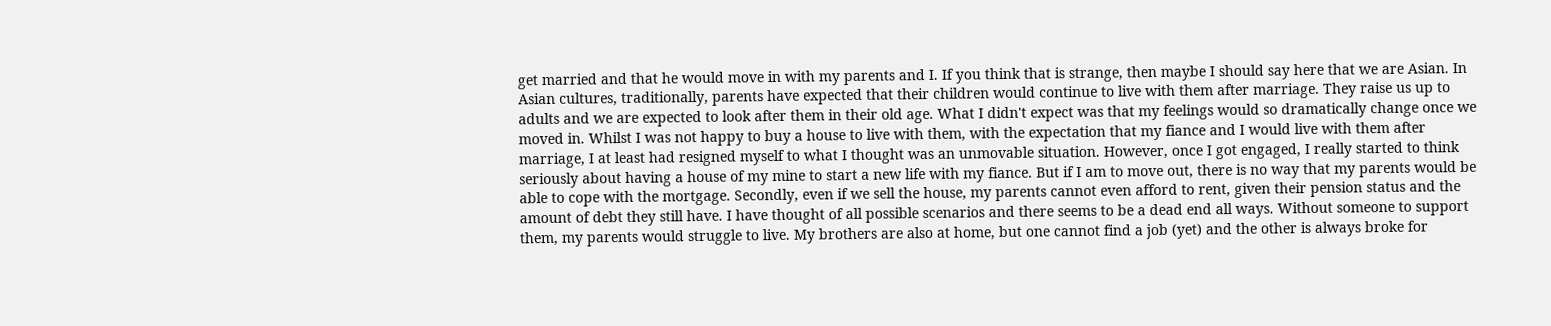get married and that he would move in with my parents and I. If you think that is strange, then maybe I should say here that we are Asian. In Asian cultures, traditionally, parents have expected that their children would continue to live with them after marriage. They raise us up to adults and we are expected to look after them in their old age. What I didn't expect was that my feelings would so dramatically change once we moved in. Whilst I was not happy to buy a house to live with them, with the expectation that my fiance and I would live with them after marriage, I at least had resigned myself to what I thought was an unmovable situation. However, once I got engaged, I really started to think seriously about having a house of my mine to start a new life with my fiance. But if I am to move out, there is no way that my parents would be able to cope with the mortgage. Secondly, even if we sell the house, my parents cannot even afford to rent, given their pension status and the amount of debt they still have. I have thought of all possible scenarios and there seems to be a dead end all ways. Without someone to support them, my parents would struggle to live. My brothers are also at home, but one cannot find a job (yet) and the other is always broke for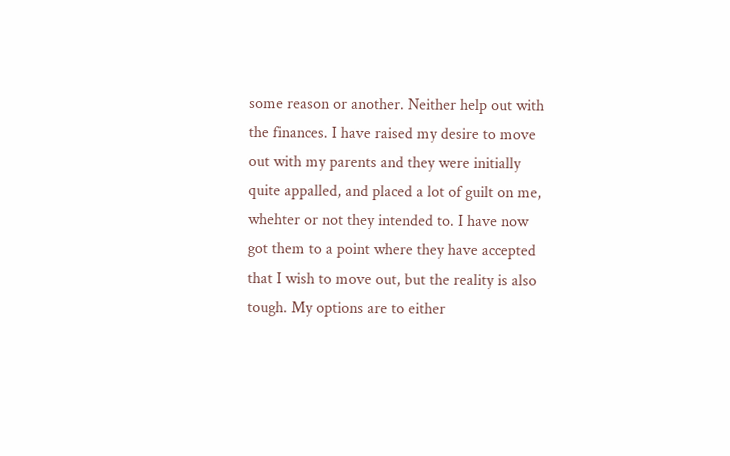some reason or another. Neither help out with the finances. I have raised my desire to move out with my parents and they were initially quite appalled, and placed a lot of guilt on me, whehter or not they intended to. I have now got them to a point where they have accepted that I wish to move out, but the reality is also tough. My options are to either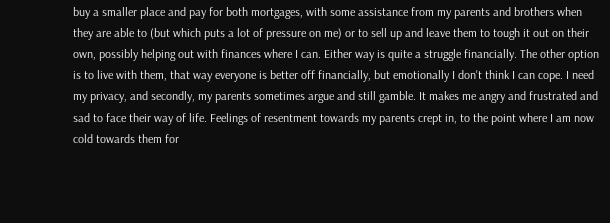buy a smaller place and pay for both mortgages, with some assistance from my parents and brothers when they are able to (but which puts a lot of pressure on me) or to sell up and leave them to tough it out on their own, possibly helping out with finances where I can. Either way is quite a struggle financially. The other option is to live with them, that way everyone is better off financially, but emotionally I don't think I can cope. I need my privacy, and secondly, my parents sometimes argue and still gamble. It makes me angry and frustrated and sad to face their way of life. Feelings of resentment towards my parents crept in, to the point where I am now cold towards them for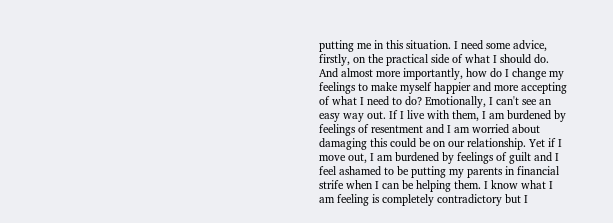putting me in this situation. I need some advice, firstly, on the practical side of what I should do. And almost more importantly, how do I change my feelings to make myself happier and more accepting of what I need to do? Emotionally, I can't see an easy way out. If I live with them, I am burdened by feelings of resentment and I am worried about damaging this could be on our relationship. Yet if I move out, I am burdened by feelings of guilt and I feel ashamed to be putting my parents in financial strife when I can be helping them. I know what I am feeling is completely contradictory but I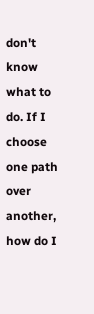don't know what to do. If I choose one path over another, how do I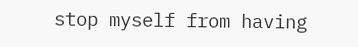stop myself from having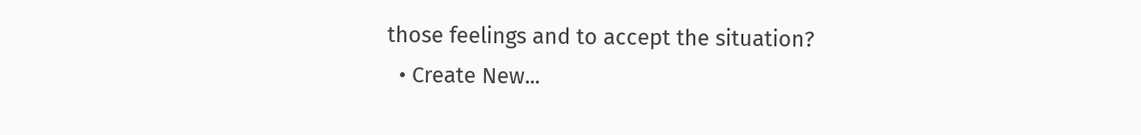those feelings and to accept the situation?
  • Create New...